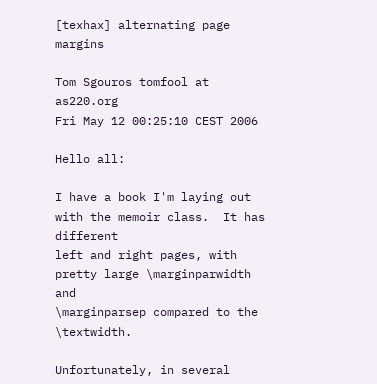[texhax] alternating page margins

Tom Sgouros tomfool at as220.org
Fri May 12 00:25:10 CEST 2006

Hello all:

I have a book I'm laying out with the memoir class.  It has different
left and right pages, with pretty large \marginparwidth and
\marginparsep compared to the \textwidth.

Unfortunately, in several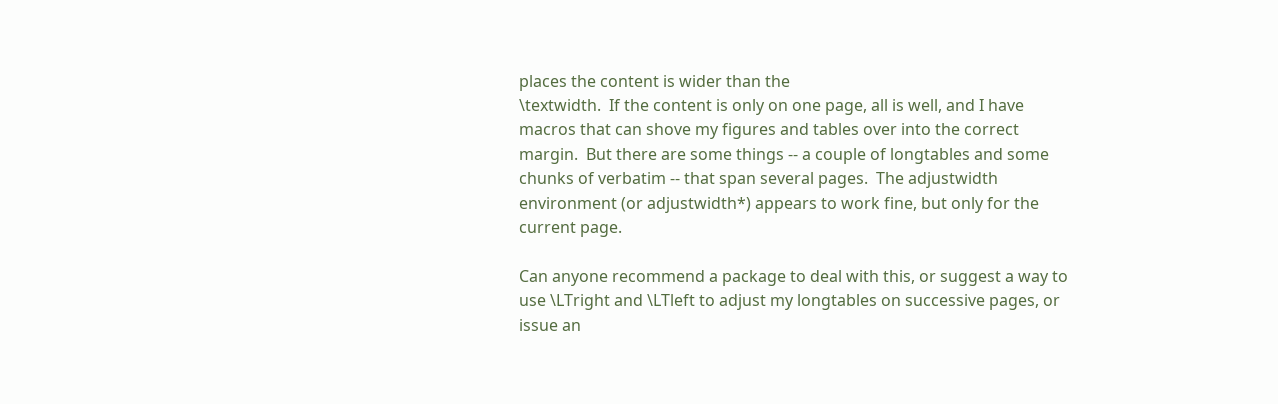places the content is wider than the
\textwidth.  If the content is only on one page, all is well, and I have
macros that can shove my figures and tables over into the correct
margin.  But there are some things -- a couple of longtables and some
chunks of verbatim -- that span several pages.  The adjustwidth
environment (or adjustwidth*) appears to work fine, but only for the
current page.

Can anyone recommend a package to deal with this, or suggest a way to
use \LTright and \LTleft to adjust my longtables on successive pages, or
issue an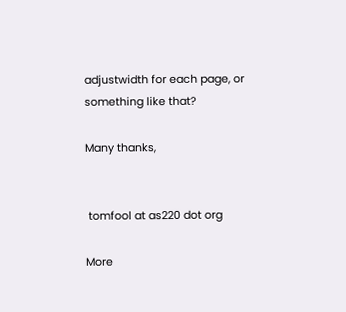adjustwidth for each page, or something like that?

Many thanks,


 tomfool at as220 dot org

More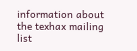information about the texhax mailing list